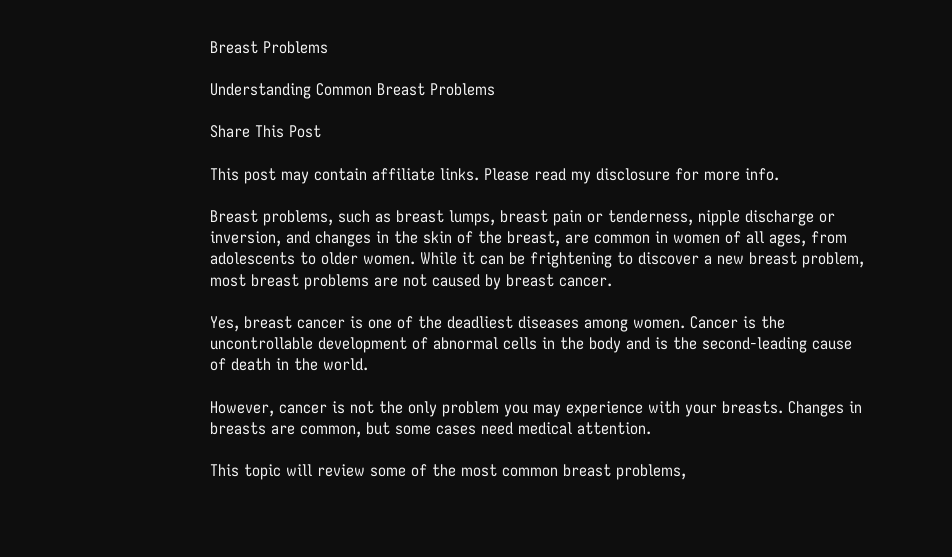Breast Problems

Understanding Common Breast Problems

Share This Post

This post may contain affiliate links. Please read my disclosure for more info.

Breast problems, such as breast lumps, breast pain or tenderness, nipple discharge or inversion, and changes in the skin of the breast, are common in women of all ages, from adolescents to older women. While it can be frightening to discover a new breast problem, most breast problems are not caused by breast cancer.

Yes, breast cancer is one of the deadliest diseases among women. Cancer is the uncontrollable development of abnormal cells in the body and is the second-leading cause of death in the world.

However, cancer is not the only problem you may experience with your breasts. Changes in breasts are common, but some cases need medical attention.

This topic will review some of the most common breast problems,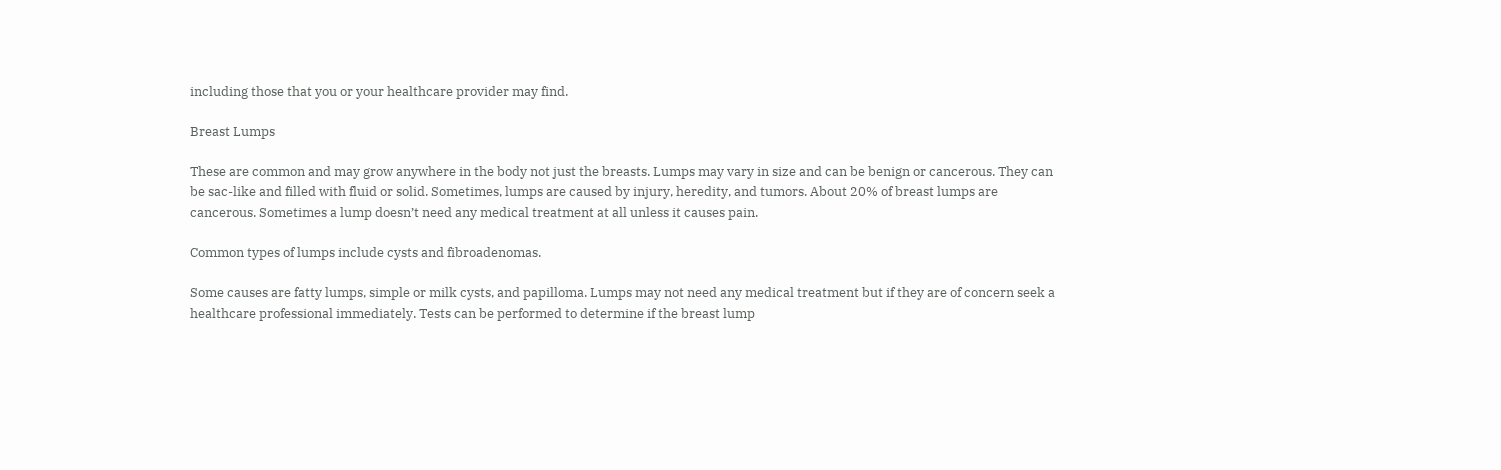including those that you or your healthcare provider may find.

Breast Lumps

These are common and may grow anywhere in the body not just the breasts. Lumps may vary in size and can be benign or cancerous. They can be sac-like and filled with fluid or solid. Sometimes, lumps are caused by injury, heredity, and tumors. About 20% of breast lumps are cancerous. Sometimes a lump doesn’t need any medical treatment at all unless it causes pain.

Common types of lumps include cysts and fibroadenomas.

Some causes are fatty lumps, simple or milk cysts, and papilloma. Lumps may not need any medical treatment but if they are of concern seek a healthcare professional immediately. Tests can be performed to determine if the breast lump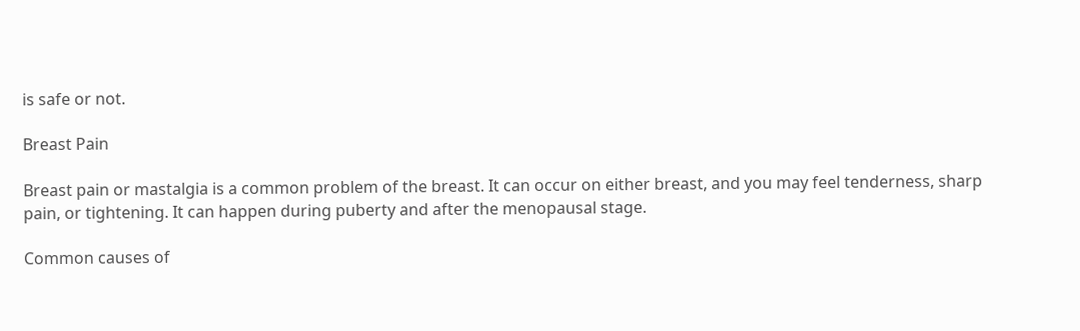is safe or not.

Breast Pain

Breast pain or mastalgia is a common problem of the breast. It can occur on either breast, and you may feel tenderness, sharp pain, or tightening. It can happen during puberty and after the menopausal stage.

Common causes of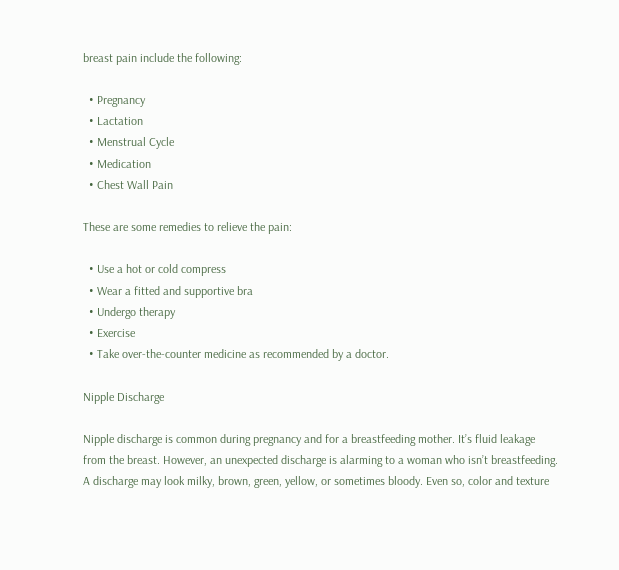breast pain include the following:

  • Pregnancy
  • Lactation
  • Menstrual Cycle
  • Medication
  • Chest Wall Pain

These are some remedies to relieve the pain:

  • Use a hot or cold compress
  • Wear a fitted and supportive bra
  • Undergo therapy
  • Exercise
  • Take over-the-counter medicine as recommended by a doctor.

Nipple Discharge

Nipple discharge is common during pregnancy and for a breastfeeding mother. It’s fluid leakage from the breast. However, an unexpected discharge is alarming to a woman who isn’t breastfeeding. A discharge may look milky, brown, green, yellow, or sometimes bloody. Even so, color and texture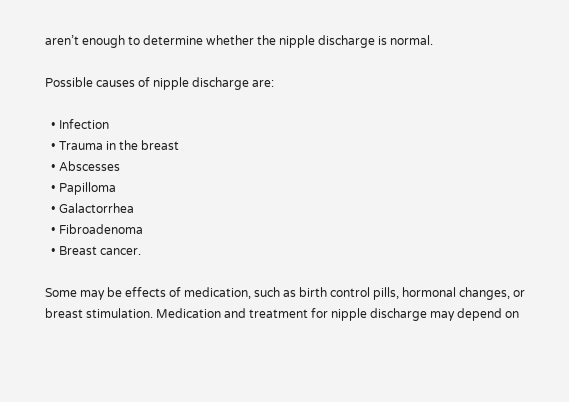aren’t enough to determine whether the nipple discharge is normal.

Possible causes of nipple discharge are:

  • Infection
  • Trauma in the breast
  • Abscesses
  • Papilloma
  • Galactorrhea
  • Fibroadenoma
  • Breast cancer.

Some may be effects of medication, such as birth control pills, hormonal changes, or breast stimulation. Medication and treatment for nipple discharge may depend on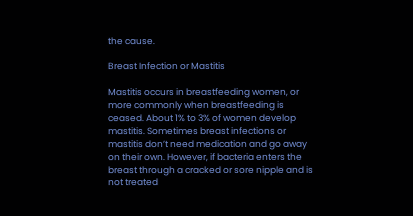the cause.

Breast Infection or Mastitis

Mastitis occurs in breastfeeding women, or more commonly when breastfeeding is ceased. About 1% to 3% of women develop mastitis. Sometimes breast infections or mastitis don’t need medication and go away on their own. However, if bacteria enters the breast through a cracked or sore nipple and is not treated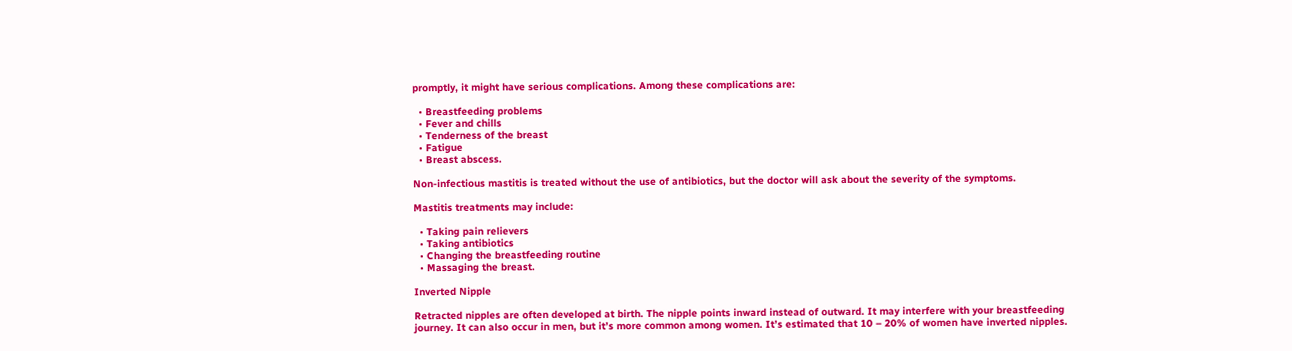promptly, it might have serious complications. Among these complications are:

  • Breastfeeding problems
  • Fever and chills
  • Tenderness of the breast
  • Fatigue
  • Breast abscess.

Non-infectious mastitis is treated without the use of antibiotics, but the doctor will ask about the severity of the symptoms.

Mastitis treatments may include:

  • Taking pain relievers
  • Taking antibiotics
  • Changing the breastfeeding routine
  • Massaging the breast.

Inverted Nipple

Retracted nipples are often developed at birth. The nipple points inward instead of outward. It may interfere with your breastfeeding journey. It can also occur in men, but it’s more common among women. It’s estimated that 10 – 20% of women have inverted nipples.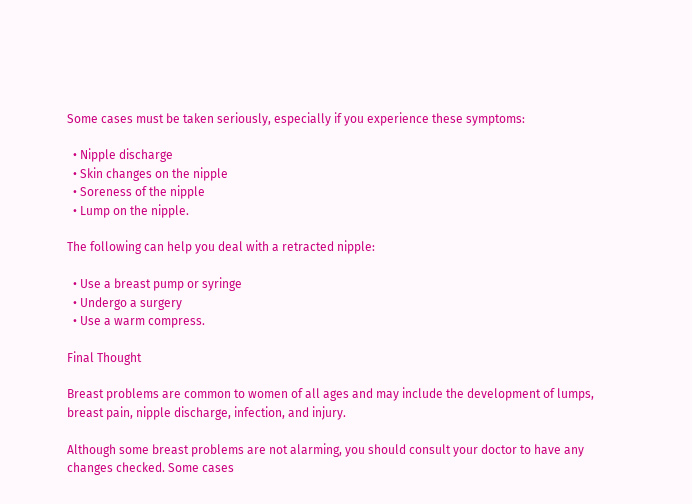Some cases must be taken seriously, especially if you experience these symptoms:

  • Nipple discharge
  • Skin changes on the nipple
  • Soreness of the nipple
  • Lump on the nipple.

The following can help you deal with a retracted nipple:

  • Use a breast pump or syringe
  • Undergo a surgery
  • Use a warm compress.

Final Thought

Breast problems are common to women of all ages and may include the development of lumps, breast pain, nipple discharge, infection, and injury.

Although some breast problems are not alarming, you should consult your doctor to have any changes checked. Some cases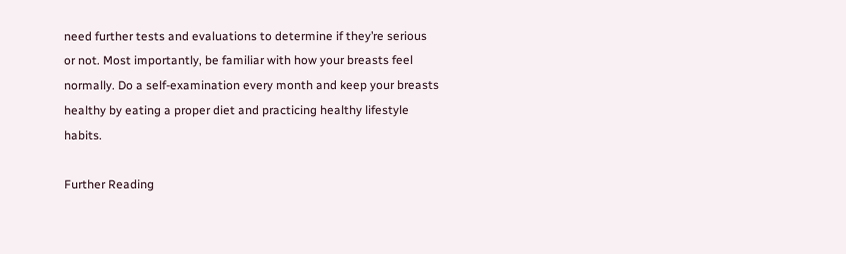need further tests and evaluations to determine if they’re serious or not. Most importantly, be familiar with how your breasts feel normally. Do a self-examination every month and keep your breasts healthy by eating a proper diet and practicing healthy lifestyle habits.

Further Reading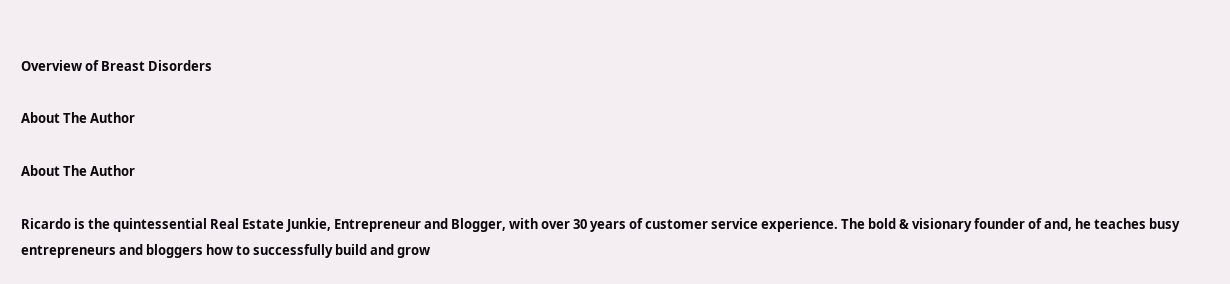Overview of Breast Disorders

About The Author

About The Author

Ricardo is the quintessential Real Estate Junkie, Entrepreneur and Blogger, with over 30 years of customer service experience. The bold & visionary founder of and, he teaches busy entrepreneurs and bloggers how to successfully build and grow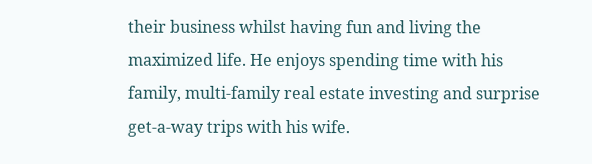their business whilst having fun and living the maximized life. He enjoys spending time with his family, multi-family real estate investing and surprise get-a-way trips with his wife.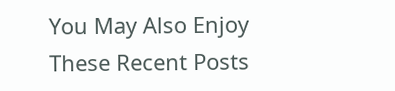You May Also Enjoy These Recent Posts